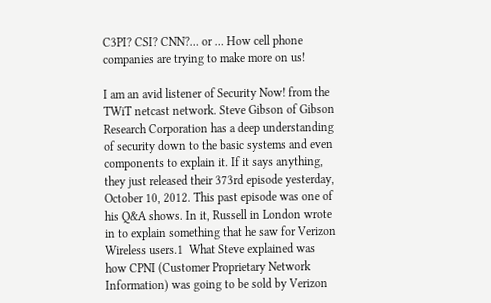C3PI? CSI? CNN?… or … How cell phone companies are trying to make more on us!

I am an avid listener of Security Now! from the TWiT netcast network. Steve Gibson of Gibson Research Corporation has a deep understanding of security down to the basic systems and even components to explain it. If it says anything, they just released their 373rd episode yesterday, October 10, 2012. This past episode was one of his Q&A shows. In it, Russell in London wrote in to explain something that he saw for Verizon Wireless users.1  What Steve explained was how CPNI (Customer Proprietary Network Information) was going to be sold by Verizon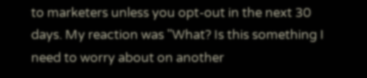to marketers unless you opt-out in the next 30 days. My reaction was "What? Is this something I need to worry about on another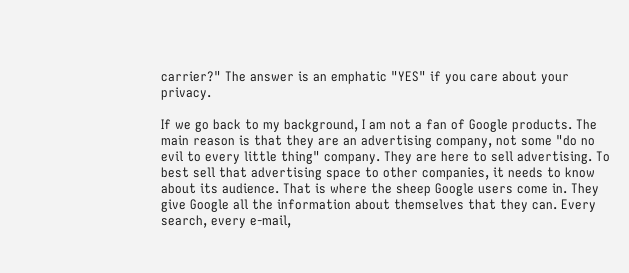carrier?" The answer is an emphatic "YES" if you care about your privacy.

If we go back to my background, I am not a fan of Google products. The main reason is that they are an advertising company, not some "do no evil to every little thing" company. They are here to sell advertising. To best sell that advertising space to other companies, it needs to know about its audience. That is where the sheep Google users come in. They give Google all the information about themselves that they can. Every search, every e-mail,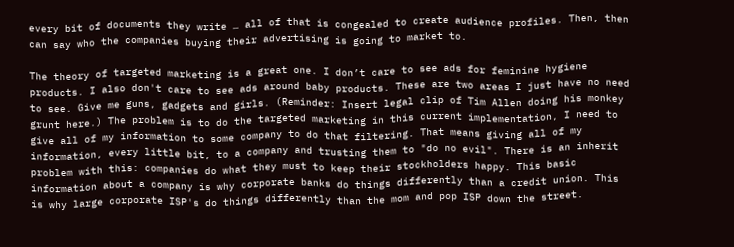every bit of documents they write … all of that is congealed to create audience profiles. Then, then can say who the companies buying their advertising is going to market to.

The theory of targeted marketing is a great one. I don’t care to see ads for feminine hygiene products. I also don't care to see ads around baby products. These are two areas I just have no need to see. Give me guns, gadgets and girls. (Reminder: Insert legal clip of Tim Allen doing his monkey grunt here.) The problem is to do the targeted marketing in this current implementation, I need to give all of my information to some company to do that filtering. That means giving all of my information, every little bit, to a company and trusting them to "do no evil". There is an inherit problem with this: companies do what they must to keep their stockholders happy. This basic information about a company is why corporate banks do things differently than a credit union. This is why large corporate ISP's do things differently than the mom and pop ISP down the street.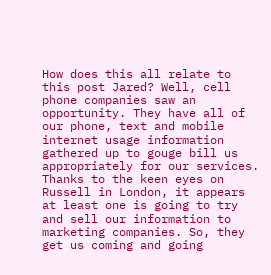How does this all relate to this post Jared? Well, cell phone companies saw an opportunity. They have all of our phone, text and mobile internet usage information gathered up to gouge bill us appropriately for our services. Thanks to the keen eyes on Russell in London, it appears at least one is going to try and sell our information to marketing companies. So, they get us coming and going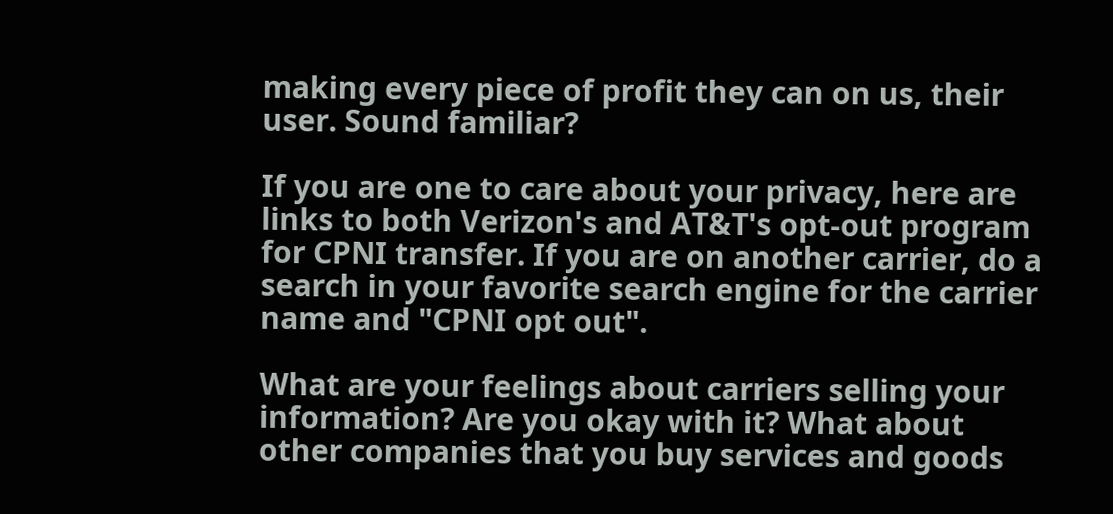making every piece of profit they can on us, their user. Sound familiar?

If you are one to care about your privacy, here are links to both Verizon's and AT&T's opt-out program for CPNI transfer. If you are on another carrier, do a search in your favorite search engine for the carrier name and "CPNI opt out".

What are your feelings about carriers selling your information? Are you okay with it? What about other companies that you buy services and goods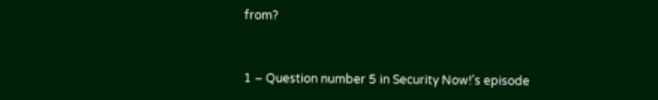from?


1 – Question number 5 in Security Now!’s episode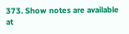373. Show notes are available at